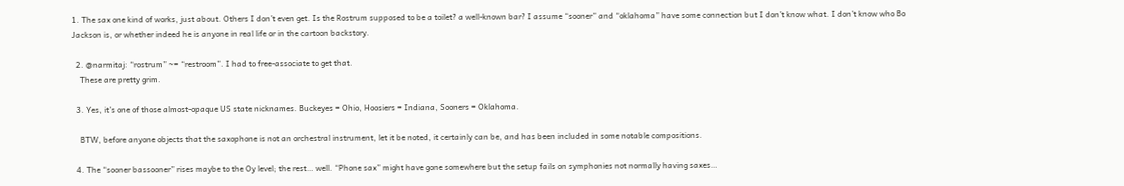1. The sax one kind of works, just about. Others I don’t even get. Is the Rostrum supposed to be a toilet? a well-known bar? I assume “sooner” and “oklahoma” have some connection but I don’t know what. I don’t know who Bo Jackson is, or whether indeed he is anyone in real life or in the cartoon backstory.

  2. @narmitaj: “rostrum” ~= “restroom”. I had to free-associate to get that.
    These are pretty grim.

  3. Yes, it’s one of those almost-opaque US state nicknames. Buckeyes = Ohio, Hoosiers = Indiana, Sooners = Oklahoma.

    BTW, before anyone objects that the saxophone is not an orchestral instrument, let it be noted, it certainly can be, and has been included in some notable compositions.

  4. The “sooner bassooner” rises maybe to the Oy level; the rest… well. “Phone sax” might have gone somewhere but the setup fails on symphonies not normally having saxes…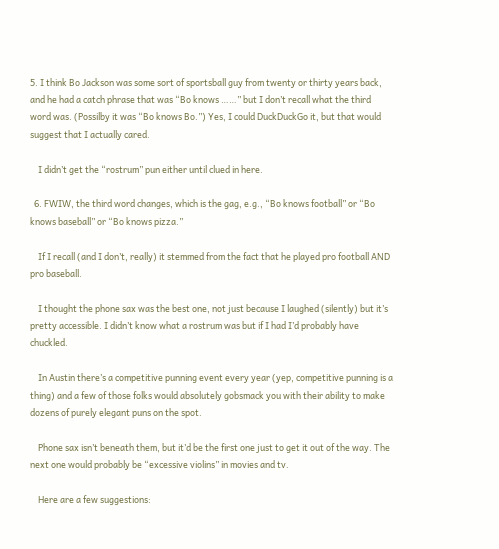5. I think Bo Jackson was some sort of sportsball guy from twenty or thirty years back, and he had a catch phrase that was “Bo knows ……” but I don’t recall what the third word was. (Possilby it was “Bo knows Bo.”) Yes, I could DuckDuckGo it, but that would suggest that I actually cared.

    I didn’t get the “rostrum” pun either until clued in here.

  6. FWIW, the third word changes, which is the gag, e.g., “Bo knows football” or “Bo knows baseball” or “Bo knows pizza.”

    If I recall (and I don’t, really) it stemmed from the fact that he played pro football AND pro baseball.

    I thought the phone sax was the best one, not just because I laughed (silently) but it’s pretty accessible. I didn’t know what a rostrum was but if I had I’d probably have chuckled.

    In Austin there’s a competitive punning event every year (yep, competitive punning is a thing) and a few of those folks would absolutely gobsmack you with their ability to make dozens of purely elegant puns on the spot.

    Phone sax isn’t beneath them, but it’d be the first one just to get it out of the way. The next one would probably be “excessive violins” in movies and tv.

    Here are a few suggestions: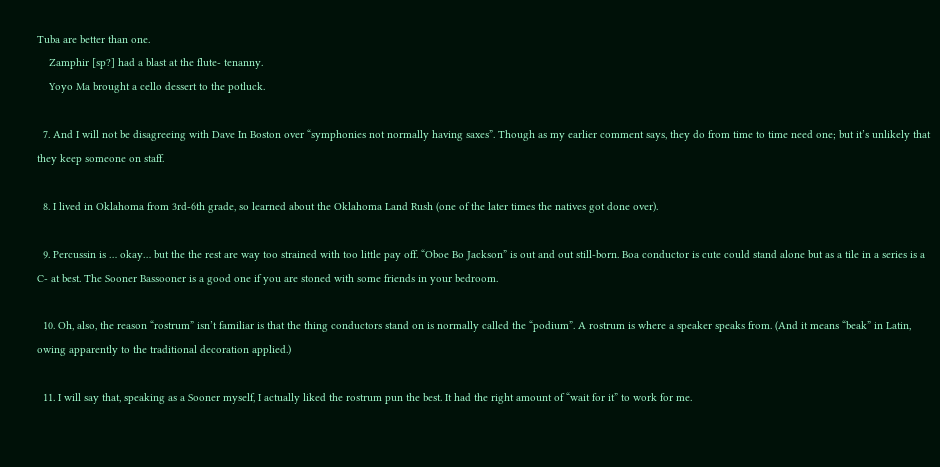Tuba are better than one.
    Zamphir [sp?] had a blast at the flute- tenanny.
    Yoyo Ma brought a cello dessert to the potluck.

  7. And I will not be disagreeing with Dave In Boston over “symphonies not normally having saxes”. Though as my earlier comment says, they do from time to time need one; but it’s unlikely that they keep someone on staff.

  8. I lived in Oklahoma from 3rd-6th grade, so learned about the Oklahoma Land Rush (one of the later times the natives got done over).

  9. Percussin is … okay… but the the rest are way too strained with too little pay off. “Oboe Bo Jackson” is out and out still-born. Boa conductor is cute could stand alone but as a tile in a series is a C- at best. The Sooner Bassooner is a good one if you are stoned with some friends in your bedroom.

  10. Oh, also, the reason “rostrum” isn’t familiar is that the thing conductors stand on is normally called the “podium”. A rostrum is where a speaker speaks from. (And it means “beak” in Latin, owing apparently to the traditional decoration applied.)

  11. I will say that, speaking as a Sooner myself, I actually liked the rostrum pun the best. It had the right amount of “wait for it” to work for me.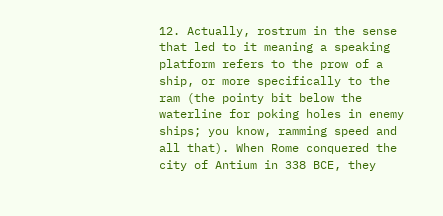12. Actually, rostrum in the sense that led to it meaning a speaking platform refers to the prow of a ship, or more specifically to the ram (the pointy bit below the waterline for poking holes in enemy ships; you know, ramming speed and all that). When Rome conquered the city of Antium in 338 BCE, they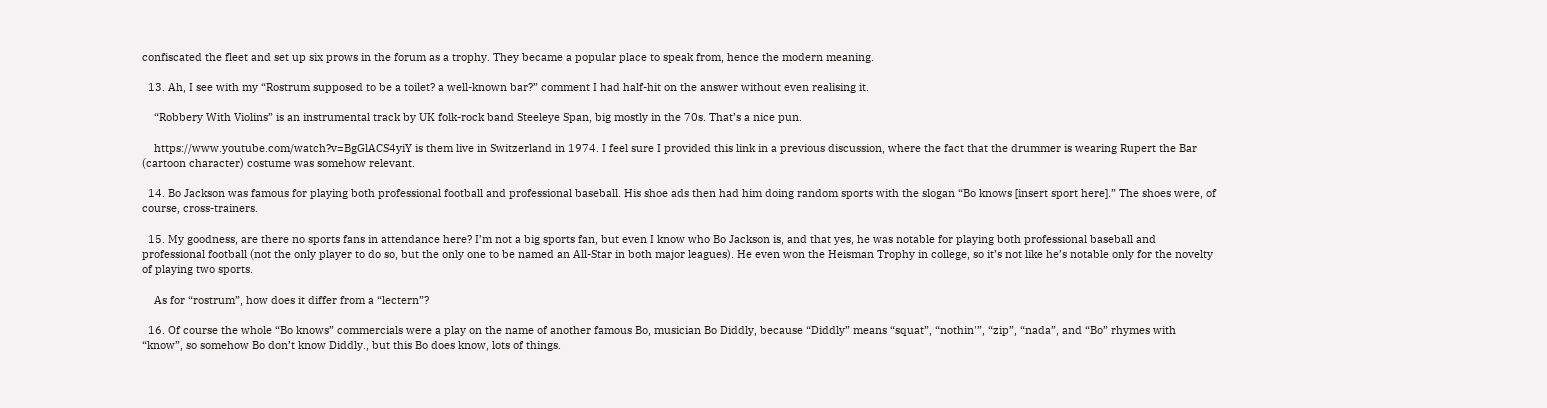confiscated the fleet and set up six prows in the forum as a trophy. They became a popular place to speak from, hence the modern meaning.

  13. Ah, I see with my “Rostrum supposed to be a toilet? a well-known bar?” comment I had half-hit on the answer without even realising it.

    “Robbery With Violins” is an instrumental track by UK folk-rock band Steeleye Span, big mostly in the 70s. That’s a nice pun.

    https://www.youtube.com/watch?v=BgGlACS4yiY is them live in Switzerland in 1974. I feel sure I provided this link in a previous discussion, where the fact that the drummer is wearing Rupert the Bar (cartoon character) costume was somehow relevant.

  14. Bo Jackson was famous for playing both professional football and professional baseball. His shoe ads then had him doing random sports with the slogan “Bo knows [insert sport here].” The shoes were, of course, cross-trainers.

  15. My goodness, are there no sports fans in attendance here? I’m not a big sports fan, but even I know who Bo Jackson is, and that yes, he was notable for playing both professional baseball and professional football (not the only player to do so, but the only one to be named an All-Star in both major leagues). He even won the Heisman Trophy in college, so it’s not like he’s notable only for the novelty of playing two sports.

    As for “rostrum”, how does it differ from a “lectern”?

  16. Of course the whole “Bo knows” commercials were a play on the name of another famous Bo, musician Bo Diddly, because “Diddly” means “squat”, “nothin'”, “zip”, “nada”, and “Bo” rhymes with “know”, so somehow Bo don’t know Diddly., but this Bo does know, lots of things.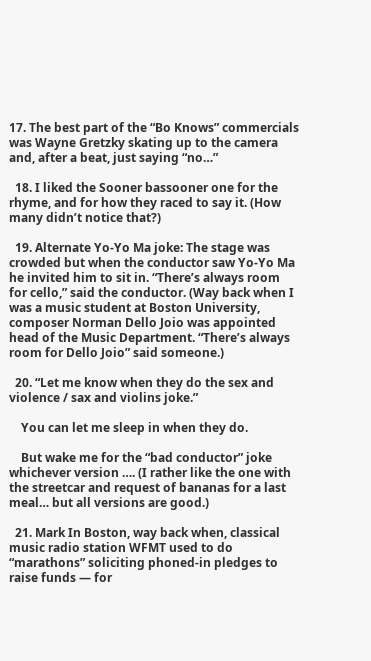17. The best part of the “Bo Knows” commercials was Wayne Gretzky skating up to the camera and, after a beat, just saying “no…”

  18. I liked the Sooner bassooner one for the rhyme, and for how they raced to say it. (How many didn’t notice that?)

  19. Alternate Yo-Yo Ma joke: The stage was crowded but when the conductor saw Yo-Yo Ma he invited him to sit in. “There’s always room for cello,” said the conductor. (Way back when I was a music student at Boston University, composer Norman Dello Joio was appointed head of the Music Department. “There’s always room for Dello Joio” said someone.)

  20. “Let me know when they do the sex and violence / sax and violins joke.”

    You can let me sleep in when they do.

    But wake me for the “bad conductor” joke whichever version …. (I rather like the one with the streetcar and request of bananas for a last meal… but all versions are good.)

  21. Mark In Boston, way back when, classical music radio station WFMT used to do “marathons” soliciting phoned-in pledges to raise funds — for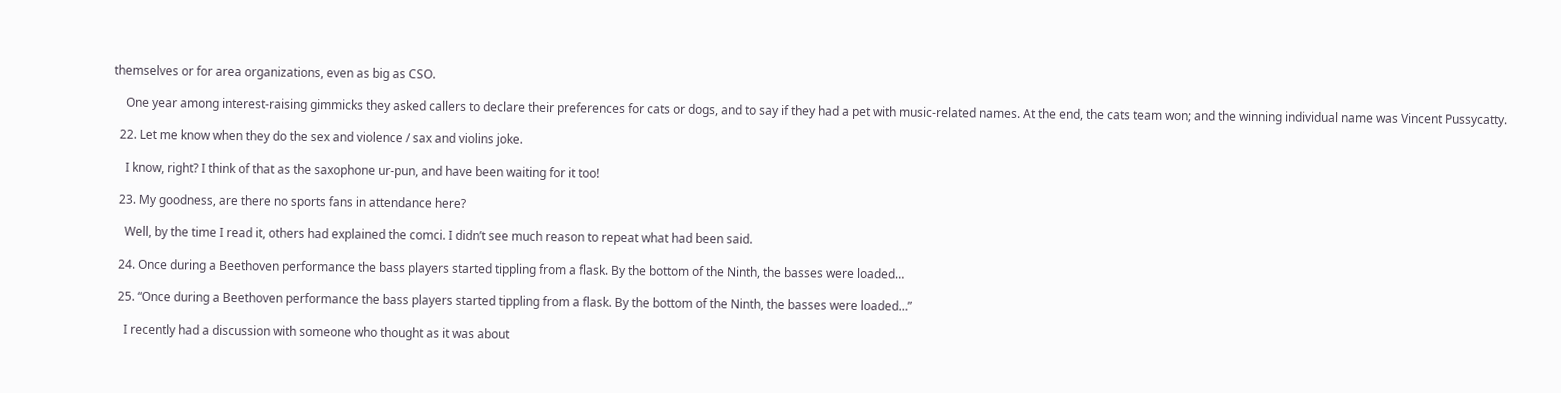themselves or for area organizations, even as big as CSO.

    One year among interest-raising gimmicks they asked callers to declare their preferences for cats or dogs, and to say if they had a pet with music-related names. At the end, the cats team won; and the winning individual name was Vincent Pussycatty.

  22. Let me know when they do the sex and violence / sax and violins joke.

    I know, right? I think of that as the saxophone ur-pun, and have been waiting for it too!

  23. My goodness, are there no sports fans in attendance here?

    Well, by the time I read it, others had explained the comci. I didn’t see much reason to repeat what had been said.

  24. Once during a Beethoven performance the bass players started tippling from a flask. By the bottom of the Ninth, the basses were loaded…

  25. “Once during a Beethoven performance the bass players started tippling from a flask. By the bottom of the Ninth, the basses were loaded…”

    I recently had a discussion with someone who thought as it was about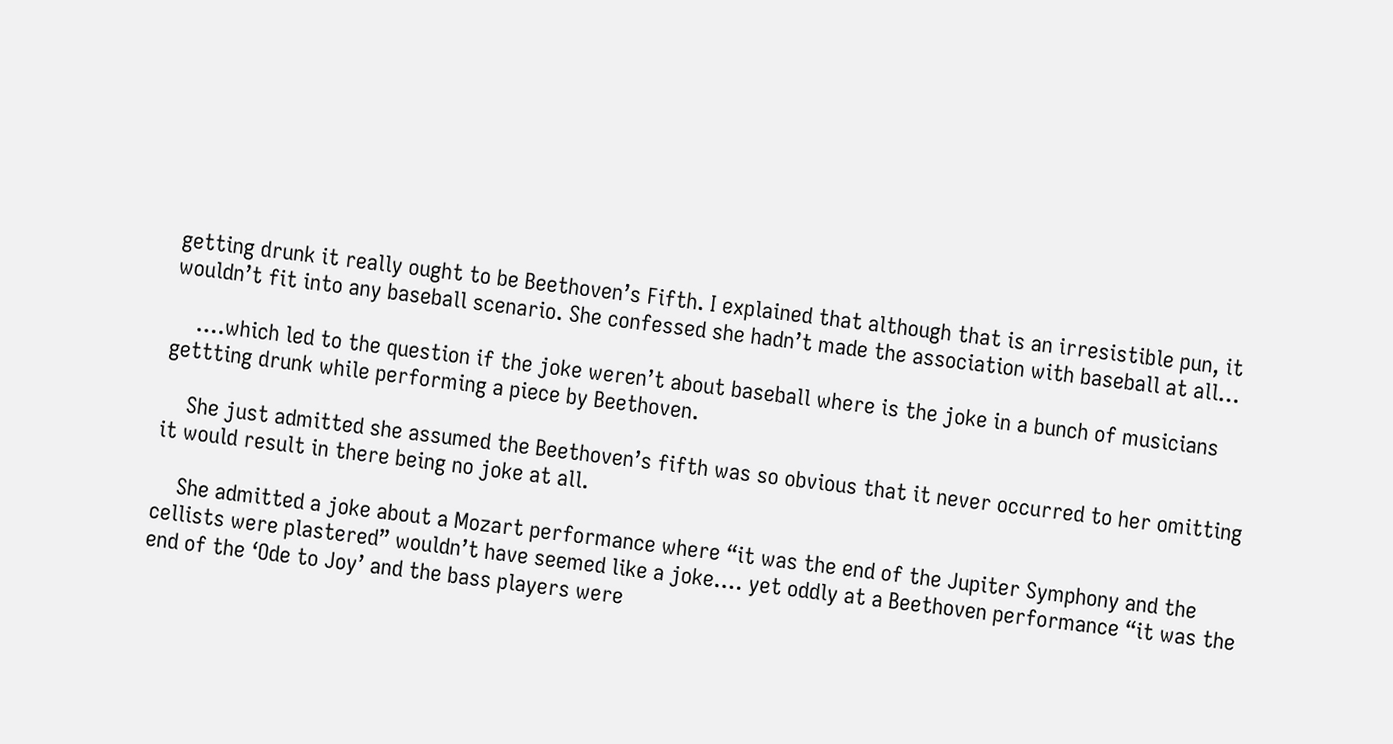getting drunk it really ought to be Beethoven’s Fifth. I explained that although that is an irresistible pun, it wouldn’t fit into any baseball scenario. She confessed she hadn’t made the association with baseball at all…

    ….which led to the question if the joke weren’t about baseball where is the joke in a bunch of musicians gettting drunk while performing a piece by Beethoven.

    She just admitted she assumed the Beethoven’s fifth was so obvious that it never occurred to her omitting it would result in there being no joke at all.

    She admitted a joke about a Mozart performance where “it was the end of the Jupiter Symphony and the cellists were plastered” wouldn’t have seemed like a joke…. yet oddly at a Beethoven performance “it was the end of the ‘Ode to Joy’ and the bass players were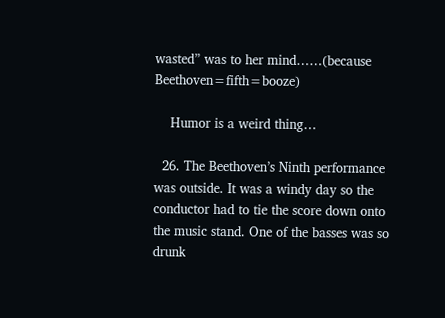wasted” was to her mind……(because Beethoven=fifth=booze)

    Humor is a weird thing…

  26. The Beethoven’s Ninth performance was outside. It was a windy day so the conductor had to tie the score down onto the music stand. One of the basses was so drunk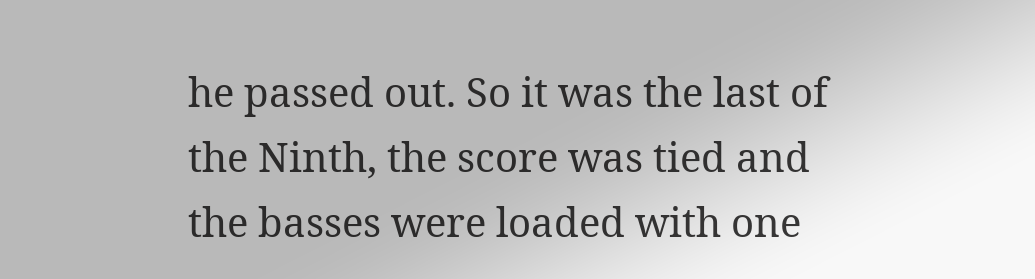he passed out. So it was the last of the Ninth, the score was tied and the basses were loaded with one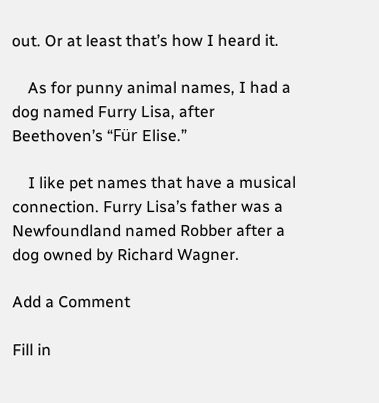out. Or at least that’s how I heard it.

    As for punny animal names, I had a dog named Furry Lisa, after Beethoven’s “Für Elise.”

    I like pet names that have a musical connection. Furry Lisa’s father was a Newfoundland named Robber after a dog owned by Richard Wagner.

Add a Comment

Fill in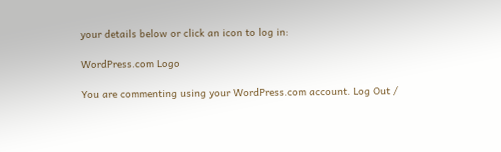your details below or click an icon to log in:

WordPress.com Logo

You are commenting using your WordPress.com account. Log Out /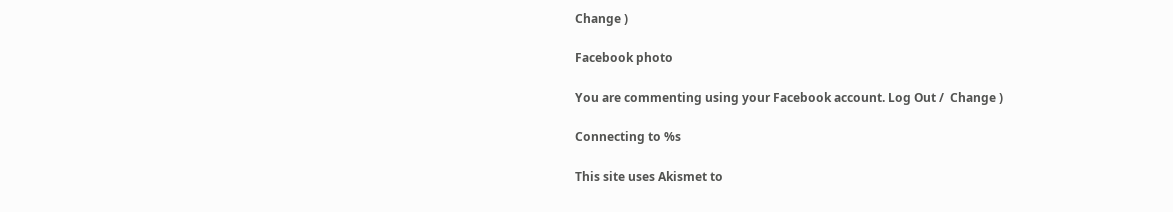Change )

Facebook photo

You are commenting using your Facebook account. Log Out /  Change )

Connecting to %s

This site uses Akismet to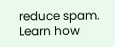reduce spam. Learn how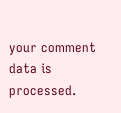your comment data is processed.